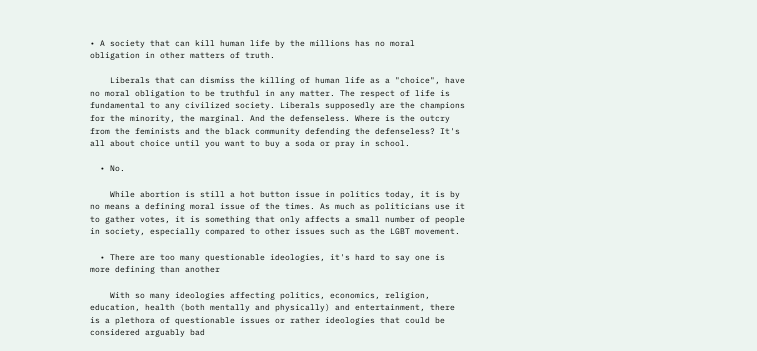• A society that can kill human life by the millions has no moral obligation in other matters of truth.

    Liberals that can dismiss the killing of human life as a "choice", have no moral obligation to be truthful in any matter. The respect of life is fundamental to any civilized society. Liberals supposedly are the champions for the minority, the marginal. And the defenseless. Where is the outcry from the feminists and the black community defending the defenseless? It's all about choice until you want to buy a soda or pray in school.

  • No.

    While abortion is still a hot button issue in politics today, it is by no means a defining moral issue of the times. As much as politicians use it to gather votes, it is something that only affects a small number of people in society, especially compared to other issues such as the LGBT movement.

  • There are too many questionable ideologies, it's hard to say one is more defining than another

    With so many ideologies affecting politics, economics, religion, education, health (both mentally and physically) and entertainment, there is a plethora of questionable issues or rather ideologies that could be considered arguably bad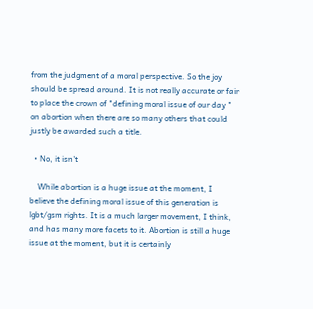from the judgment of a moral perspective. So the joy should be spread around. It is not really accurate or fair to place the crown of "defining moral issue of our day " on abortion when there are so many others that could justly be awarded such a title.

  • No, it isn't

    While abortion is a huge issue at the moment, I believe the defining moral issue of this generation is lgbt/gsm rights. It is a much larger movement, I think, and has many more facets to it. Abortion is still a huge issue at the moment, but it is certainly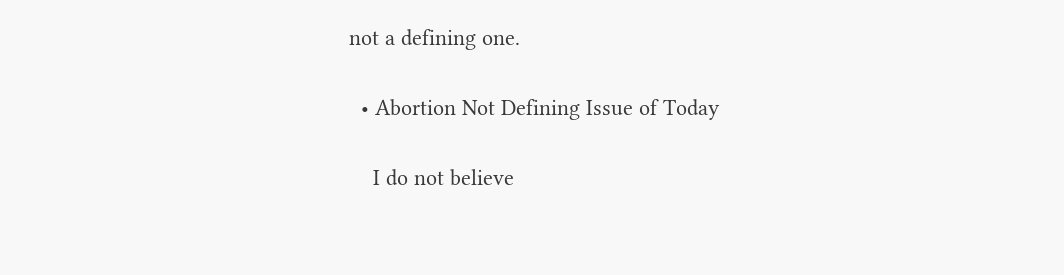not a defining one.

  • Abortion Not Defining Issue of Today

    I do not believe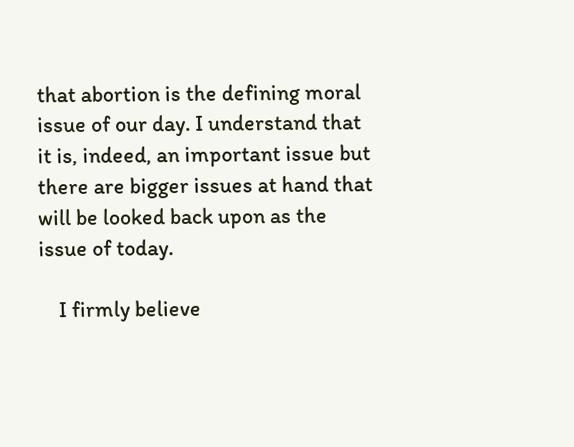that abortion is the defining moral issue of our day. I understand that it is, indeed, an important issue but there are bigger issues at hand that will be looked back upon as the issue of today.

    I firmly believe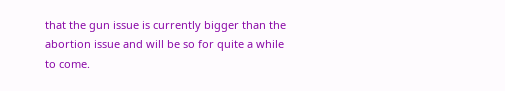that the gun issue is currently bigger than the abortion issue and will be so for quite a while to come.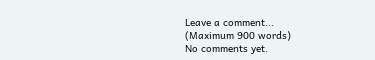Leave a comment...
(Maximum 900 words)
No comments yet.